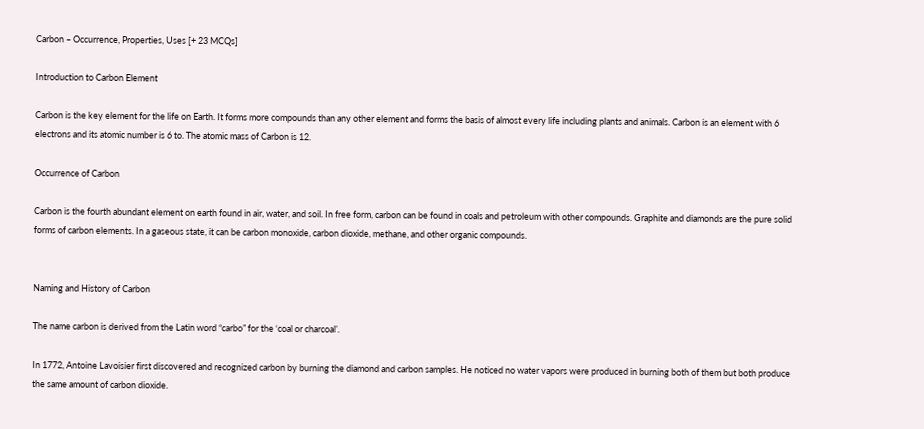Carbon – Occurrence, Properties, Uses [+ 23 MCQs]

Introduction to Carbon Element

Carbon is the key element for the life on Earth. It forms more compounds than any other element and forms the basis of almost every life including plants and animals. Carbon is an element with 6 electrons and its atomic number is 6 to. The atomic mass of Carbon is 12.

Occurrence of Carbon

Carbon is the fourth abundant element on earth found in air, water, and soil. In free form, carbon can be found in coals and petroleum with other compounds. Graphite and diamonds are the pure solid forms of carbon elements. In a gaseous state, it can be carbon monoxide, carbon dioxide, methane, and other organic compounds.


Naming and History of Carbon

The name carbon is derived from the Latin word “carbo” for the ‘coal or charcoal’.

In 1772, Antoine Lavoisier first discovered and recognized carbon by burning the diamond and carbon samples. He noticed no water vapors were produced in burning both of them but both produce the same amount of carbon dioxide.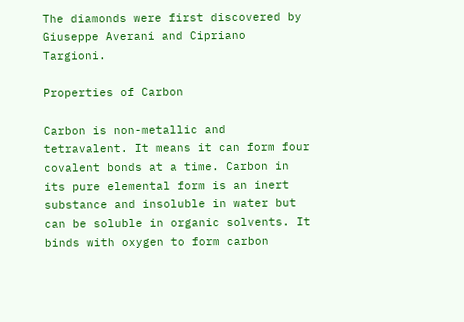The diamonds were first discovered by Giuseppe Averani and Cipriano Targioni.

Properties of Carbon

Carbon is non-metallic and tetravalent. It means it can form four covalent bonds at a time. Carbon in its pure elemental form is an inert substance and insoluble in water but can be soluble in organic solvents. It binds with oxygen to form carbon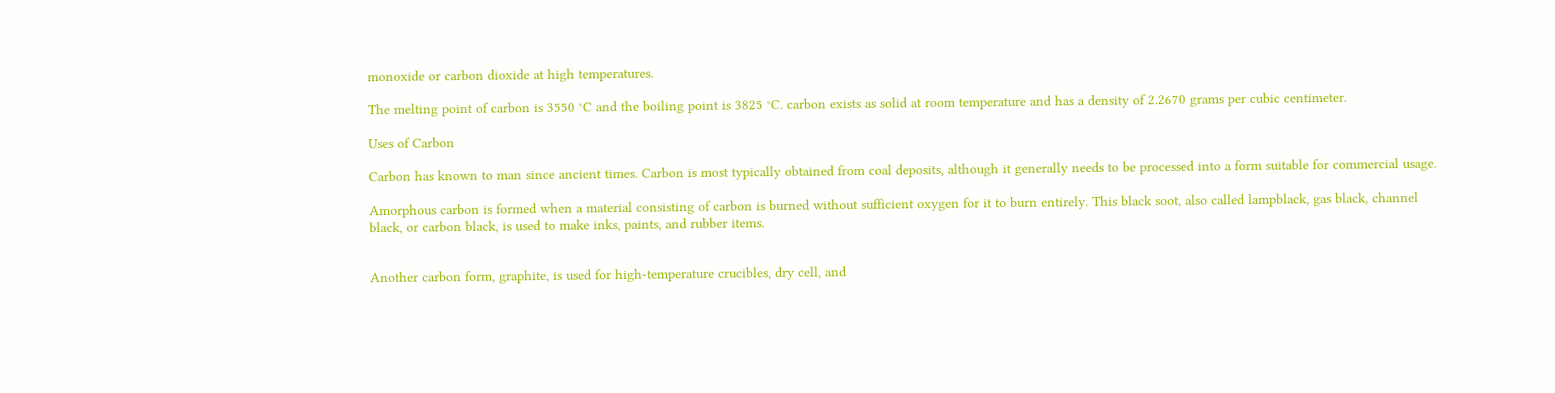monoxide or carbon dioxide at high temperatures.

The melting point of carbon is 3550 °C and the boiling point is 3825 °C. carbon exists as solid at room temperature and has a density of 2.2670 grams per cubic centimeter.

Uses of Carbon

Carbon has known to man since ancient times. Carbon is most typically obtained from coal deposits, although it generally needs to be processed into a form suitable for commercial usage.

Amorphous carbon is formed when a material consisting of carbon is burned without sufficient oxygen for it to burn entirely. This black soot, also called lampblack, gas black, channel black, or carbon black, is used to make inks, paints, and rubber items.


Another carbon form, graphite, is used for high-temperature crucibles, dry cell, and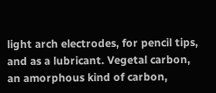light arch electrodes, for pencil tips, and as a lubricant. Vegetal carbon, an amorphous kind of carbon,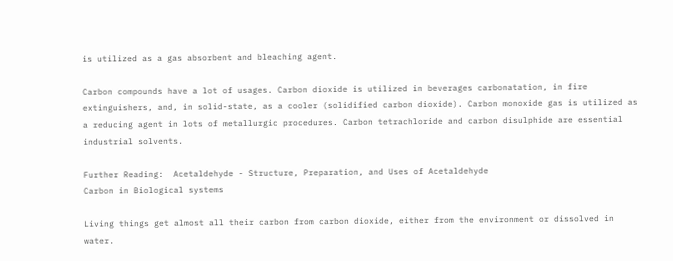is utilized as a gas absorbent and bleaching agent.

Carbon compounds have a lot of usages. Carbon dioxide is utilized in beverages carbonatation, in fire extinguishers, and, in solid-state, as a cooler (solidified carbon dioxide). Carbon monoxide gas is utilized as a reducing agent in lots of metallurgic procedures. Carbon tetrachloride and carbon disulphide are essential industrial solvents.

Further Reading:  Acetaldehyde - Structure, Preparation, and Uses of Acetaldehyde
Carbon in Biological systems

Living things get almost all their carbon from carbon dioxide, either from the environment or dissolved in water.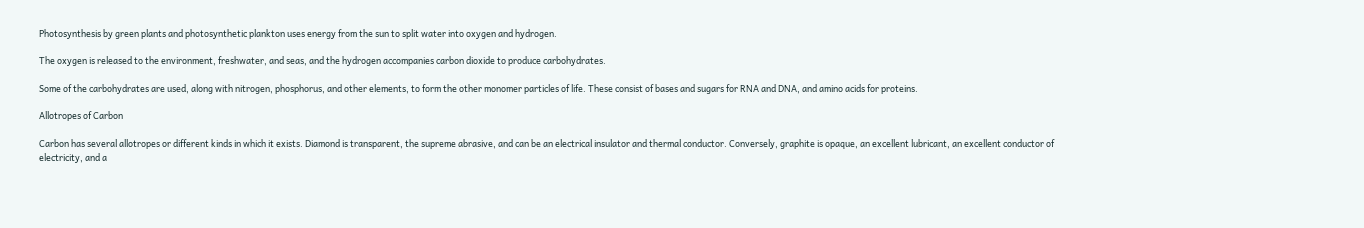Photosynthesis by green plants and photosynthetic plankton uses energy from the sun to split water into oxygen and hydrogen.

The oxygen is released to the environment, freshwater, and seas, and the hydrogen accompanies carbon dioxide to produce carbohydrates.

Some of the carbohydrates are used, along with nitrogen, phosphorus, and other elements, to form the other monomer particles of life. These consist of bases and sugars for RNA and DNA, and amino acids for proteins.

Allotropes of Carbon

Carbon has several allotropes or different kinds in which it exists. Diamond is transparent, the supreme abrasive, and can be an electrical insulator and thermal conductor. Conversely, graphite is opaque, an excellent lubricant, an excellent conductor of electricity, and a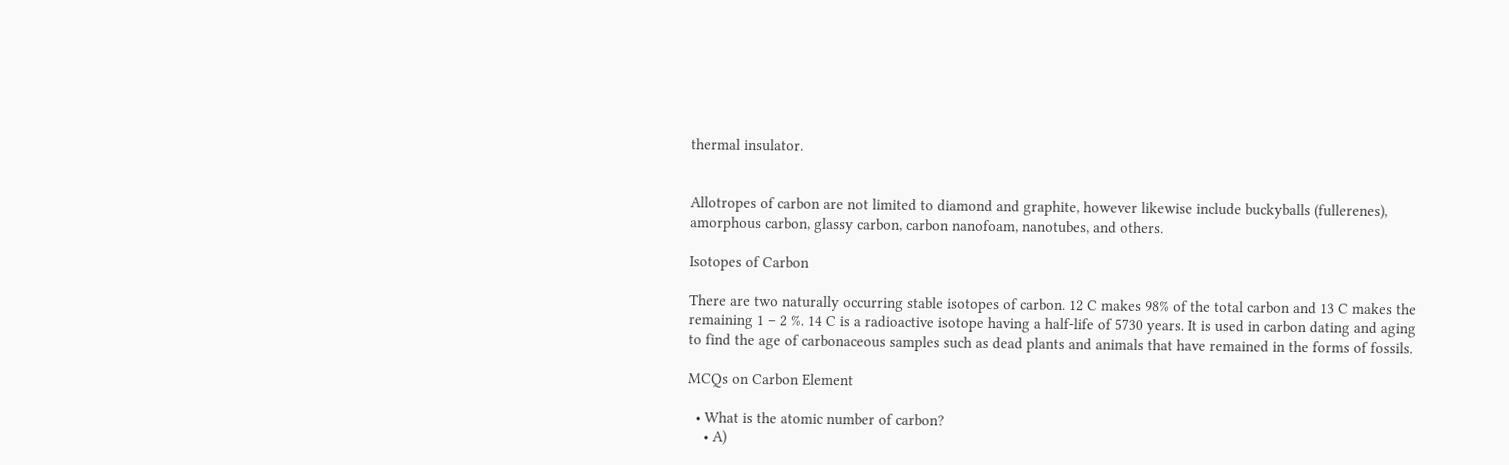thermal insulator.


Allotropes of carbon are not limited to diamond and graphite, however likewise include buckyballs (fullerenes), amorphous carbon, glassy carbon, carbon nanofoam, nanotubes, and others.

Isotopes of Carbon

There are two naturally occurring stable isotopes of carbon. 12 C makes 98% of the total carbon and 13 C makes the remaining 1 – 2 %. 14 C is a radioactive isotope having a half-life of 5730 years. It is used in carbon dating and aging to find the age of carbonaceous samples such as dead plants and animals that have remained in the forms of fossils.

MCQs on Carbon Element

  • What is the atomic number of carbon?
    • A)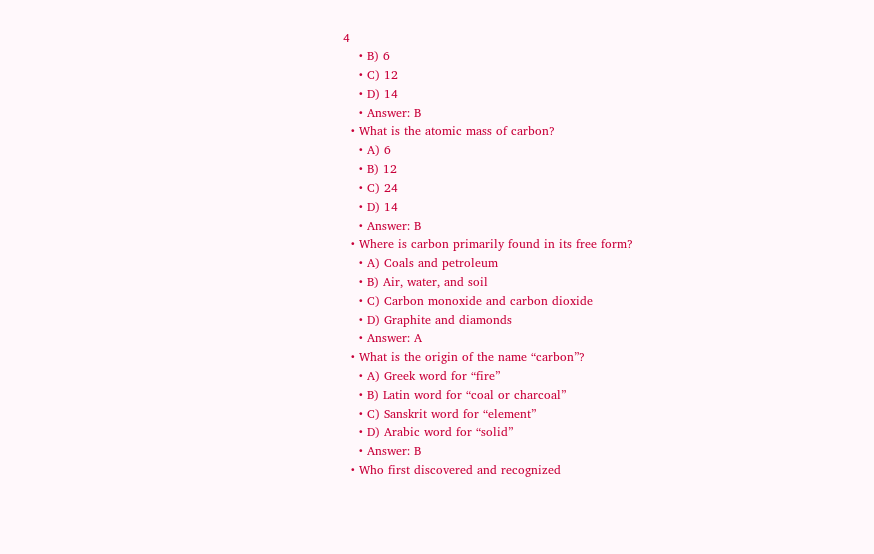4
    • B) 6
    • C) 12
    • D) 14
    • Answer: B
  • What is the atomic mass of carbon?
    • A) 6
    • B) 12
    • C) 24
    • D) 14
    • Answer: B
  • Where is carbon primarily found in its free form?
    • A) Coals and petroleum
    • B) Air, water, and soil
    • C) Carbon monoxide and carbon dioxide
    • D) Graphite and diamonds
    • Answer: A
  • What is the origin of the name “carbon”?
    • A) Greek word for “fire”
    • B) Latin word for “coal or charcoal”
    • C) Sanskrit word for “element”
    • D) Arabic word for “solid”
    • Answer: B
  • Who first discovered and recognized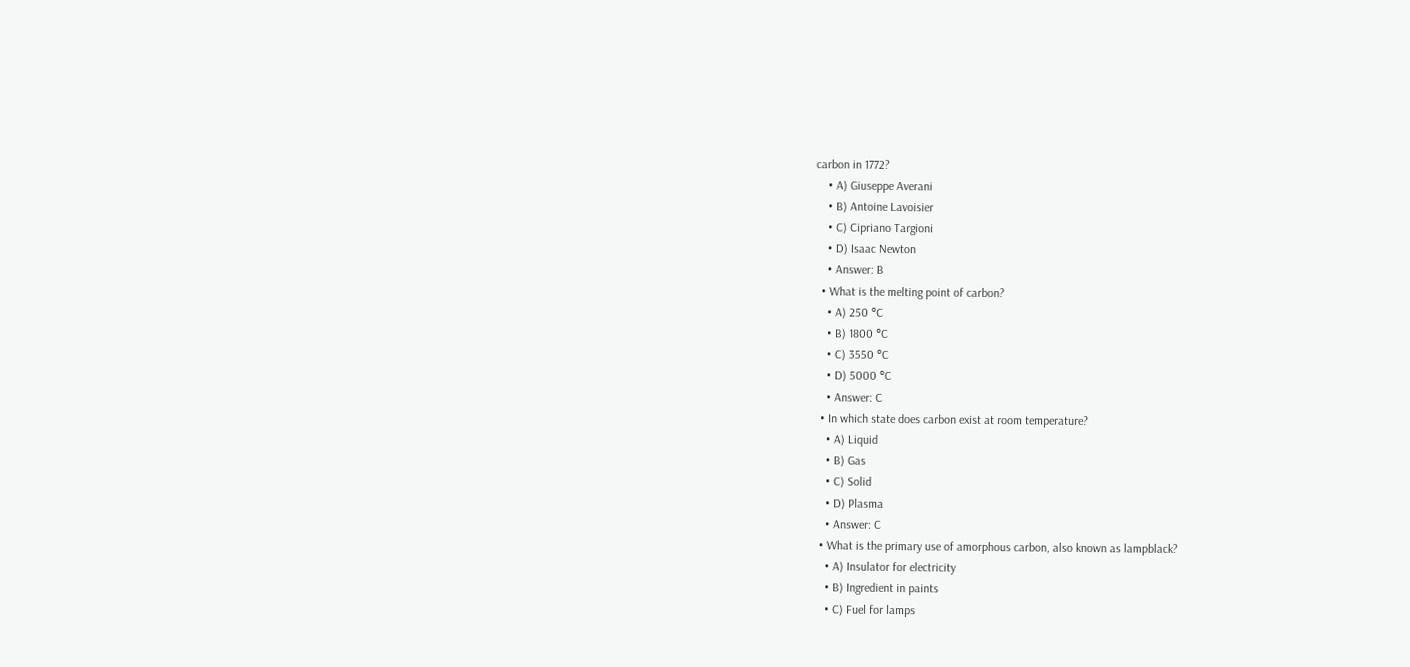carbon in 1772?
    • A) Giuseppe Averani
    • B) Antoine Lavoisier
    • C) Cipriano Targioni
    • D) Isaac Newton
    • Answer: B
  • What is the melting point of carbon?
    • A) 250 °C
    • B) 1800 °C
    • C) 3550 °C
    • D) 5000 °C
    • Answer: C
  • In which state does carbon exist at room temperature?
    • A) Liquid
    • B) Gas
    • C) Solid
    • D) Plasma
    • Answer: C
  • What is the primary use of amorphous carbon, also known as lampblack?
    • A) Insulator for electricity
    • B) Ingredient in paints
    • C) Fuel for lamps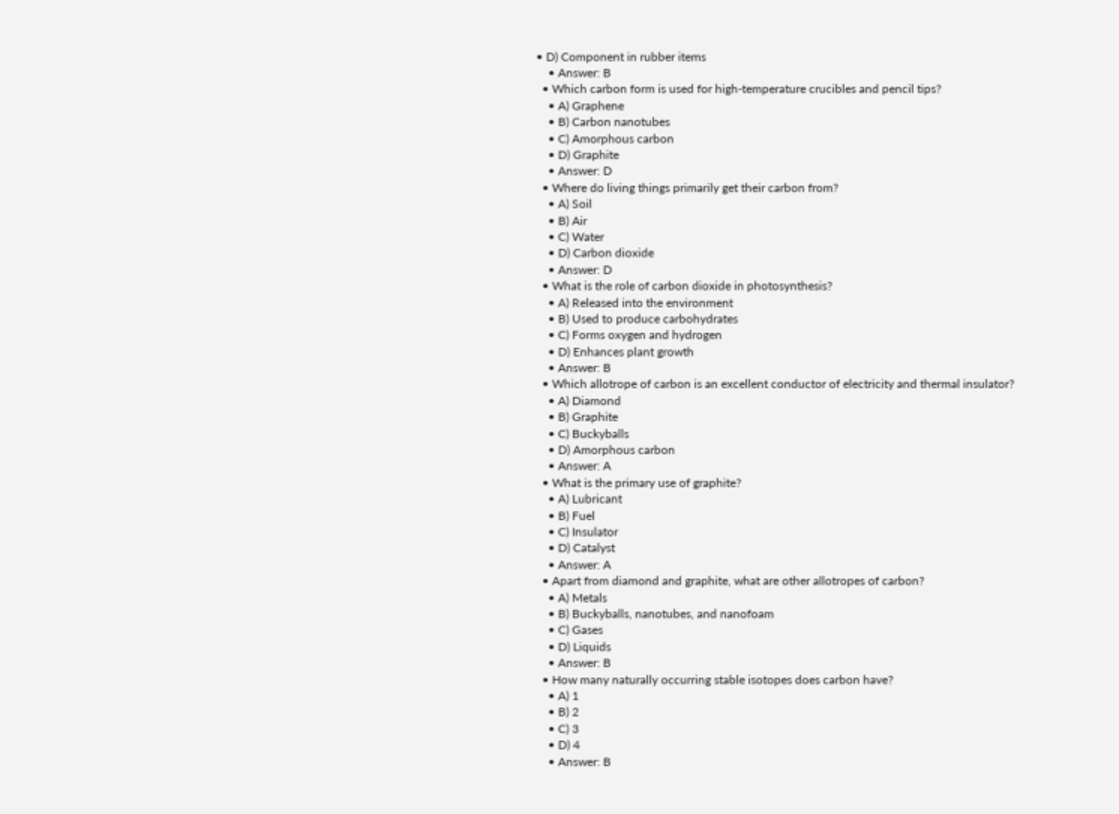• D) Component in rubber items
    • Answer: B
  • Which carbon form is used for high-temperature crucibles and pencil tips?
    • A) Graphene
    • B) Carbon nanotubes
    • C) Amorphous carbon
    • D) Graphite
    • Answer: D
  • Where do living things primarily get their carbon from?
    • A) Soil
    • B) Air
    • C) Water
    • D) Carbon dioxide
    • Answer: D
  • What is the role of carbon dioxide in photosynthesis?
    • A) Released into the environment
    • B) Used to produce carbohydrates
    • C) Forms oxygen and hydrogen
    • D) Enhances plant growth
    • Answer: B
  • Which allotrope of carbon is an excellent conductor of electricity and thermal insulator?
    • A) Diamond
    • B) Graphite
    • C) Buckyballs
    • D) Amorphous carbon
    • Answer: A
  • What is the primary use of graphite?
    • A) Lubricant
    • B) Fuel
    • C) Insulator
    • D) Catalyst
    • Answer: A
  • Apart from diamond and graphite, what are other allotropes of carbon?
    • A) Metals
    • B) Buckyballs, nanotubes, and nanofoam
    • C) Gases
    • D) Liquids
    • Answer: B
  • How many naturally occurring stable isotopes does carbon have?
    • A) 1
    • B) 2
    • C) 3
    • D) 4
    • Answer: B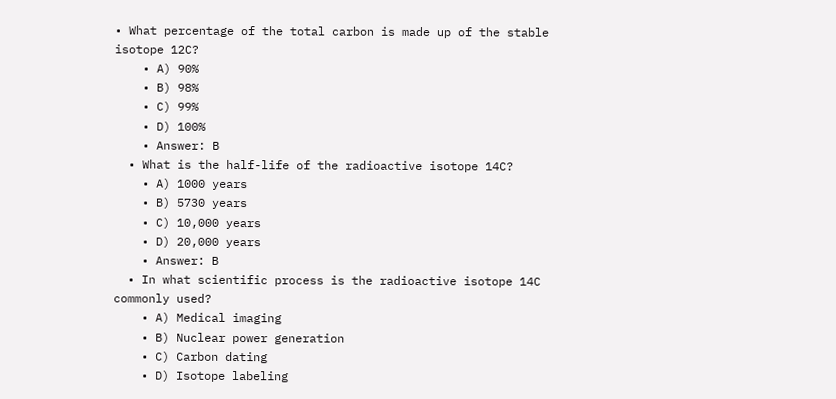• What percentage of the total carbon is made up of the stable isotope 12C?
    • A) 90%
    • B) 98%
    • C) 99%
    • D) 100%
    • Answer: B
  • What is the half-life of the radioactive isotope 14C?
    • A) 1000 years
    • B) 5730 years
    • C) 10,000 years
    • D) 20,000 years
    • Answer: B
  • In what scientific process is the radioactive isotope 14C commonly used?
    • A) Medical imaging
    • B) Nuclear power generation
    • C) Carbon dating
    • D) Isotope labeling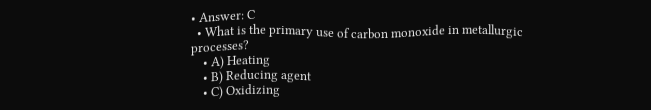• Answer: C
  • What is the primary use of carbon monoxide in metallurgic processes?
    • A) Heating
    • B) Reducing agent
    • C) Oxidizing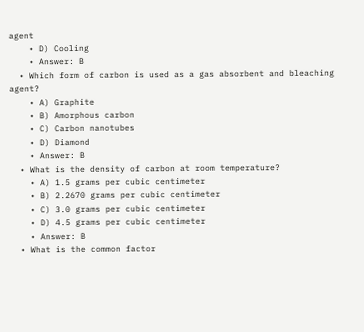agent
    • D) Cooling
    • Answer: B
  • Which form of carbon is used as a gas absorbent and bleaching agent?
    • A) Graphite
    • B) Amorphous carbon
    • C) Carbon nanotubes
    • D) Diamond
    • Answer: B
  • What is the density of carbon at room temperature?
    • A) 1.5 grams per cubic centimeter
    • B) 2.2670 grams per cubic centimeter
    • C) 3.0 grams per cubic centimeter
    • D) 4.5 grams per cubic centimeter
    • Answer: B
  • What is the common factor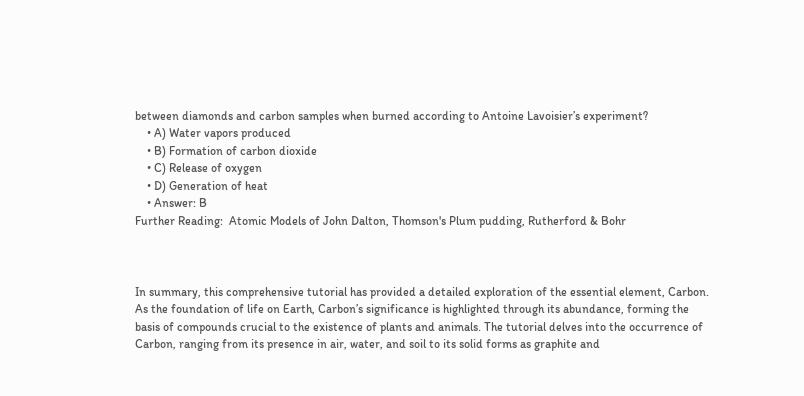between diamonds and carbon samples when burned according to Antoine Lavoisier’s experiment?
    • A) Water vapors produced
    • B) Formation of carbon dioxide
    • C) Release of oxygen
    • D) Generation of heat
    • Answer: B
Further Reading:  Atomic Models of John Dalton, Thomson's Plum pudding, Rutherford & Bohr



In summary, this comprehensive tutorial has provided a detailed exploration of the essential element, Carbon. As the foundation of life on Earth, Carbon’s significance is highlighted through its abundance, forming the basis of compounds crucial to the existence of plants and animals. The tutorial delves into the occurrence of Carbon, ranging from its presence in air, water, and soil to its solid forms as graphite and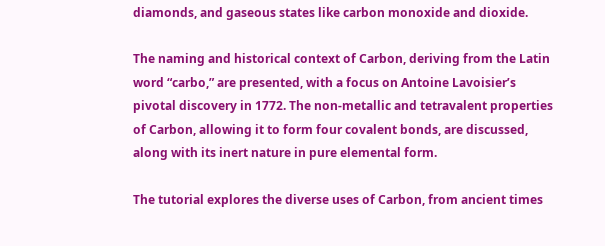diamonds, and gaseous states like carbon monoxide and dioxide.

The naming and historical context of Carbon, deriving from the Latin word “carbo,” are presented, with a focus on Antoine Lavoisier’s pivotal discovery in 1772. The non-metallic and tetravalent properties of Carbon, allowing it to form four covalent bonds, are discussed, along with its inert nature in pure elemental form.

The tutorial explores the diverse uses of Carbon, from ancient times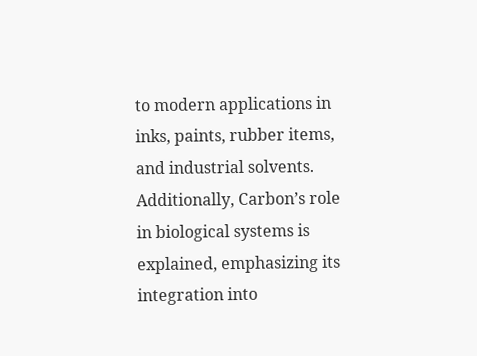to modern applications in inks, paints, rubber items, and industrial solvents. Additionally, Carbon’s role in biological systems is explained, emphasizing its integration into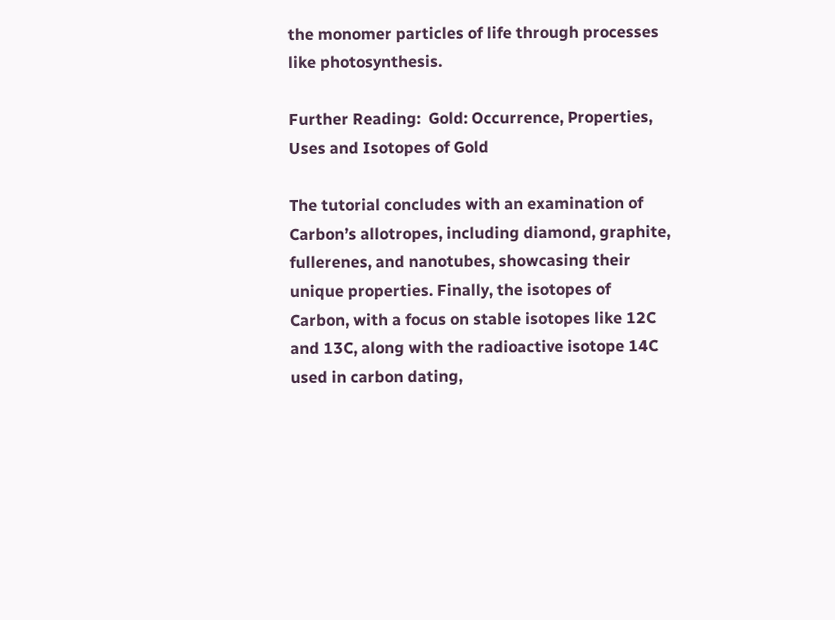the monomer particles of life through processes like photosynthesis.

Further Reading:  Gold: Occurrence, Properties, Uses and Isotopes of Gold

The tutorial concludes with an examination of Carbon’s allotropes, including diamond, graphite, fullerenes, and nanotubes, showcasing their unique properties. Finally, the isotopes of Carbon, with a focus on stable isotopes like 12C and 13C, along with the radioactive isotope 14C used in carbon dating,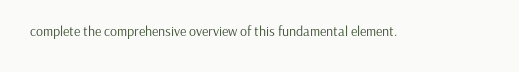complete the comprehensive overview of this fundamental element.